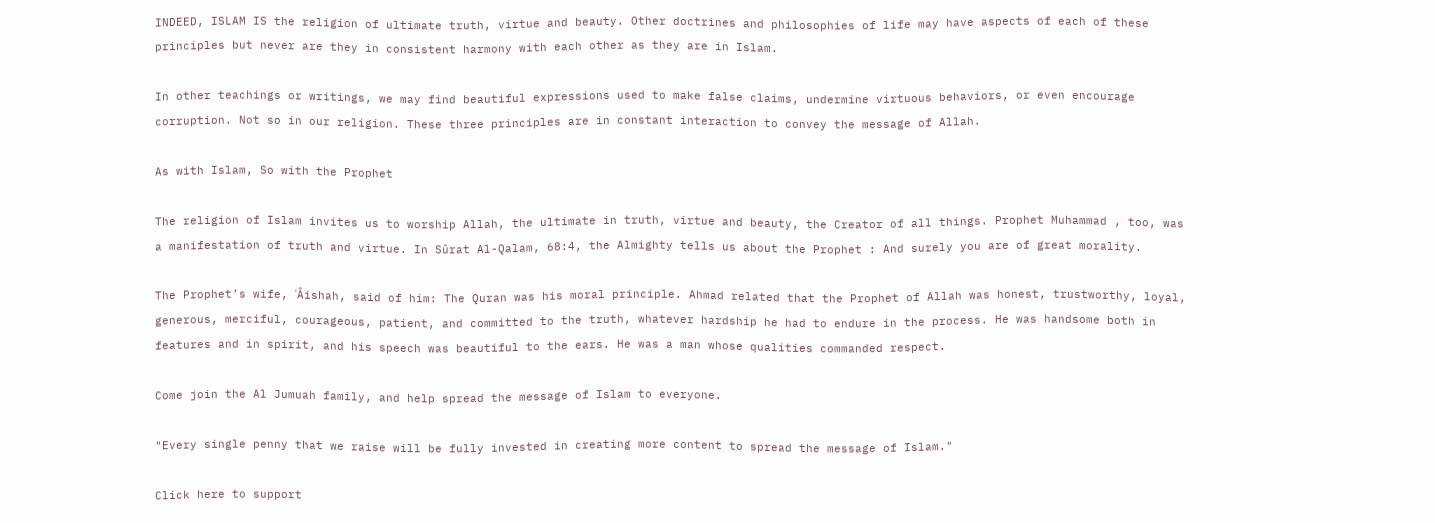INDEED, ISLAM IS the religion of ultimate truth, virtue and beauty. Other doctrines and philosophies of life may have aspects of each of these principles but never are they in consistent harmony with each other as they are in Islam.

In other teachings or writings, we may find beautiful expressions used to make false claims, undermine virtuous behaviors, or even encourage corruption. Not so in our religion. These three principles are in constant interaction to convey the message of Allah.

As with Islam, So with the Prophet

The religion of Islam invites us to worship Allah, the ultimate in truth, virtue and beauty, the Creator of all things. Prophet Muhammad , too, was a manifestation of truth and virtue. In Sûrat Al-Qalam, 68:4, the Almighty tells us about the Prophet : And surely you are of great morality.

The Prophet’s wife, ʿÂishah, said of him: The Quran was his moral principle. Ahmad related that the Prophet of Allah was honest, trustworthy, loyal, generous, merciful, courageous, patient, and committed to the truth, whatever hardship he had to endure in the process. He was handsome both in features and in spirit, and his speech was beautiful to the ears. He was a man whose qualities commanded respect.

Come join the Al Jumuah family, and help spread the message of Islam to everyone.

"Every single penny that we raise will be fully invested in creating more content to spread the message of Islam."

Click here to support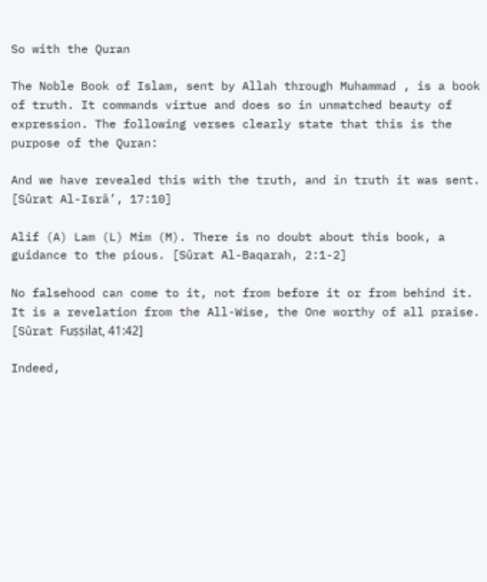So with the Quran

The Noble Book of Islam, sent by Allah through Muhammad , is a book of truth. It commands virtue and does so in unmatched beauty of expression. The following verses clearly state that this is the purpose of the Quran:

And we have revealed this with the truth, and in truth it was sent. [Sûrat Al-Isrâ’, 17:10]

Alif (A) Lam (L) Mim (M). There is no doubt about this book, a guidance to the pious. [Sûrat Al-Baqarah, 2:1-2]

No falsehood can come to it, not from before it or from behind it. It is a revelation from the All-Wise, the One worthy of all praise. [Sûrat Fuṣṣilat, 41:42]

Indeed,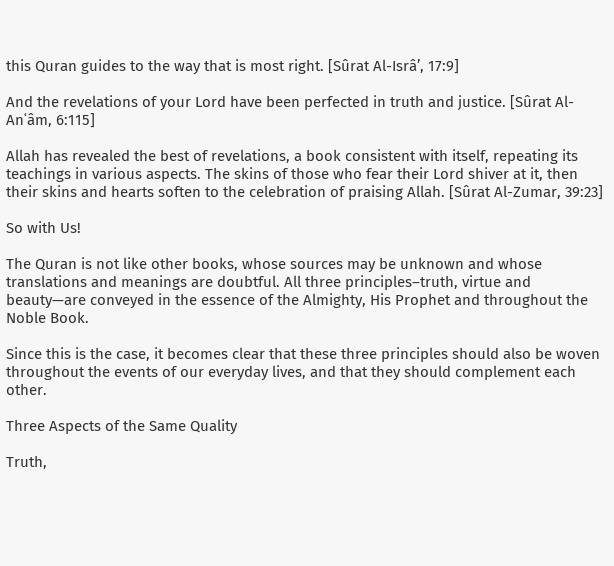this Quran guides to the way that is most right. [Sûrat Al-Isrâ’, 17:9]

And the revelations of your Lord have been perfected in truth and justice. [Sûrat Al-Anʿâm, 6:115]

Allah has revealed the best of revelations, a book consistent with itself, repeating its teachings in various aspects. The skins of those who fear their Lord shiver at it, then their skins and hearts soften to the celebration of praising Allah. [Sûrat Al-Zumar, 39:23]

So with Us!

The Quran is not like other books, whose sources may be unknown and whose translations and meanings are doubtful. All three principles–truth, virtue and beauty—are conveyed in the essence of the Almighty, His Prophet and throughout the Noble Book.

Since this is the case, it becomes clear that these three principles should also be woven throughout the events of our everyday lives, and that they should complement each other.

Three Aspects of the Same Quality

Truth,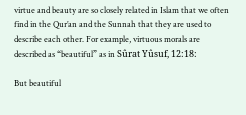virtue and beauty are so closely related in Islam that we often find in the Qur’an and the Sunnah that they are used to describe each other. For example, virtuous morals are described as “beautiful” as in Sûrat Yûsuf, 12:18:

But beautiful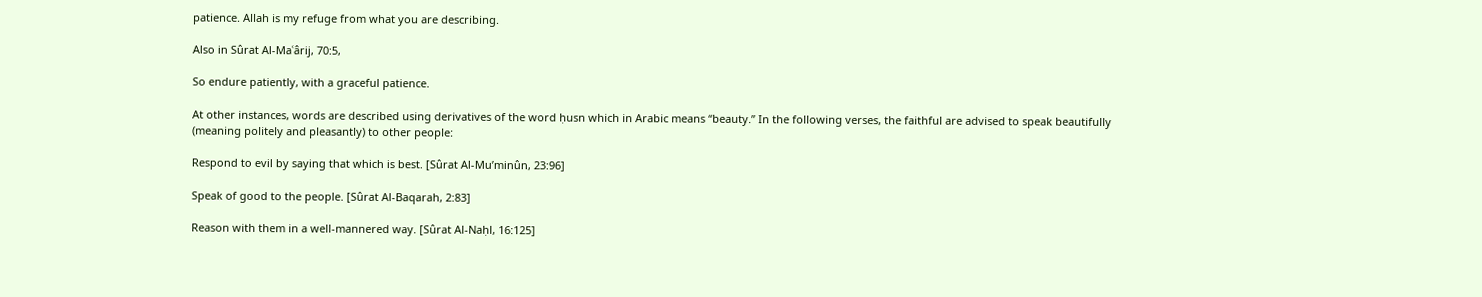patience. Allah is my refuge from what you are describing.

Also in Sûrat Al-Maʿârij, 70:5,

So endure patiently, with a graceful patience.

At other instances, words are described using derivatives of the word ḥusn which in Arabic means “beauty.” In the following verses, the faithful are advised to speak beautifully (meaning politely and pleasantly) to other people:

Respond to evil by saying that which is best. [Sûrat Al-Mu’minûn, 23:96]

Speak of good to the people. [Sûrat Al-Baqarah, 2:83]

Reason with them in a well-mannered way. [Sûrat Al-Naḥl, 16:125]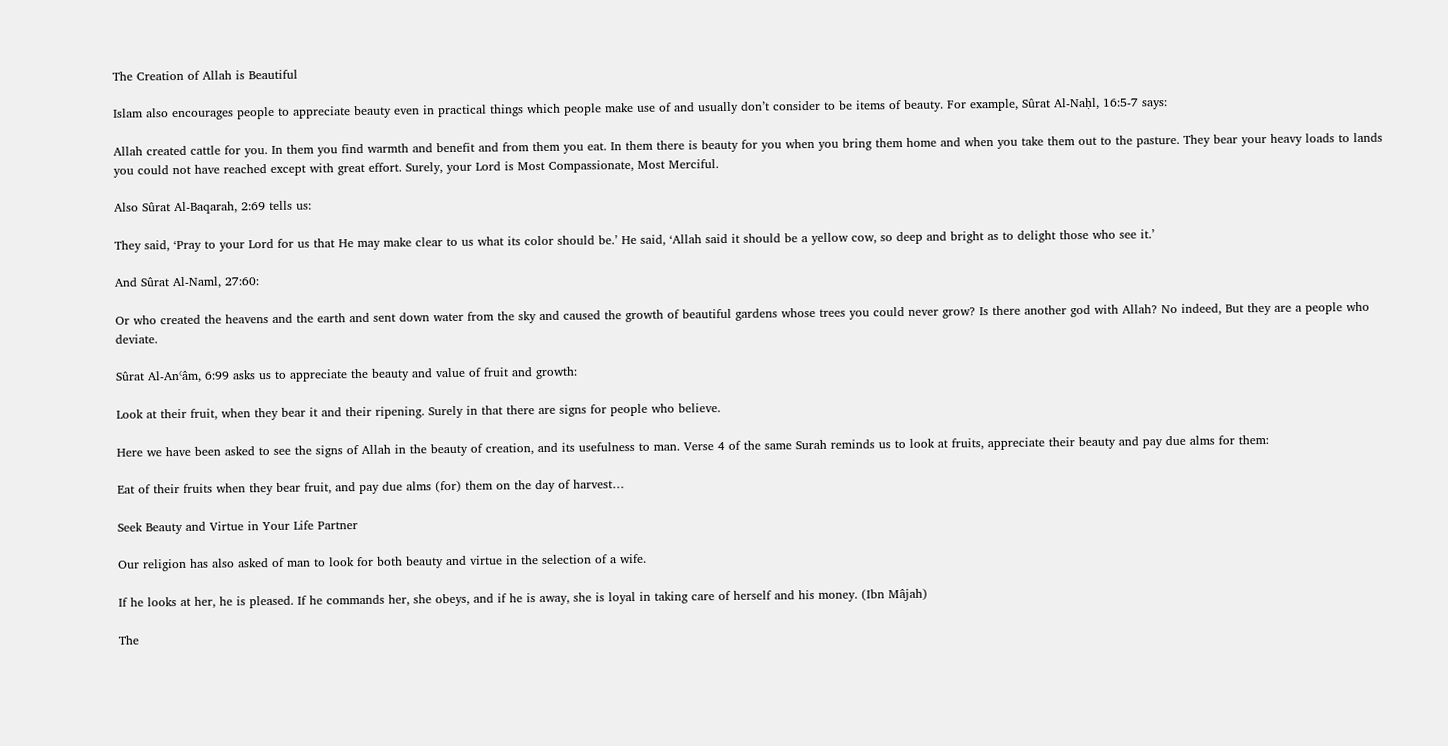The Creation of Allah is Beautiful

Islam also encourages people to appreciate beauty even in practical things which people make use of and usually don’t consider to be items of beauty. For example, Sûrat Al-Naḥl, 16:5-7 says:

Allah created cattle for you. In them you find warmth and benefit and from them you eat. In them there is beauty for you when you bring them home and when you take them out to the pasture. They bear your heavy loads to lands you could not have reached except with great effort. Surely, your Lord is Most Compassionate, Most Merciful.

Also Sûrat Al-Baqarah, 2:69 tells us:

They said, ‘Pray to your Lord for us that He may make clear to us what its color should be.’ He said, ‘Allah said it should be a yellow cow, so deep and bright as to delight those who see it.’

And Sûrat Al-Naml, 27:60:

Or who created the heavens and the earth and sent down water from the sky and caused the growth of beautiful gardens whose trees you could never grow? Is there another god with Allah? No indeed, But they are a people who deviate.

Sûrat Al-Anʿâm, 6:99 asks us to appreciate the beauty and value of fruit and growth:

Look at their fruit, when they bear it and their ripening. Surely in that there are signs for people who believe.

Here we have been asked to see the signs of Allah in the beauty of creation, and its usefulness to man. Verse 4 of the same Surah reminds us to look at fruits, appreciate their beauty and pay due alms for them:

Eat of their fruits when they bear fruit, and pay due alms (for) them on the day of harvest…

Seek Beauty and Virtue in Your Life Partner

Our religion has also asked of man to look for both beauty and virtue in the selection of a wife.

If he looks at her, he is pleased. If he commands her, she obeys, and if he is away, she is loyal in taking care of herself and his money. (Ibn Mâjah)

The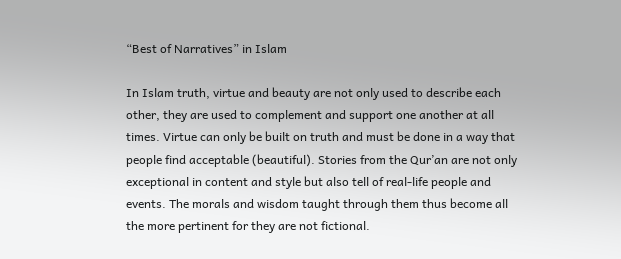“Best of Narratives” in Islam

In Islam truth, virtue and beauty are not only used to describe each other, they are used to complement and support one another at all times. Virtue can only be built on truth and must be done in a way that people find acceptable (beautiful). Stories from the Qur’an are not only exceptional in content and style but also tell of real-life people and events. The morals and wisdom taught through them thus become all the more pertinent for they are not fictional.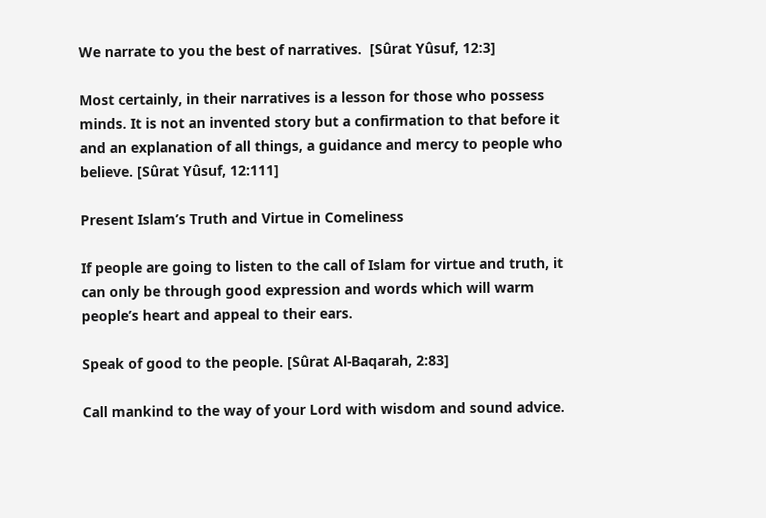We narrate to you the best of narratives.  [Sûrat Yûsuf, 12:3]

Most certainly, in their narratives is a lesson for those who possess minds. It is not an invented story but a confirmation to that before it and an explanation of all things, a guidance and mercy to people who believe. [Sûrat Yûsuf, 12:111]

Present Islam’s Truth and Virtue in Comeliness

If people are going to listen to the call of Islam for virtue and truth, it can only be through good expression and words which will warm people’s heart and appeal to their ears.

Speak of good to the people. [Sûrat Al-Baqarah, 2:83]

Call mankind to the way of your Lord with wisdom and sound advice.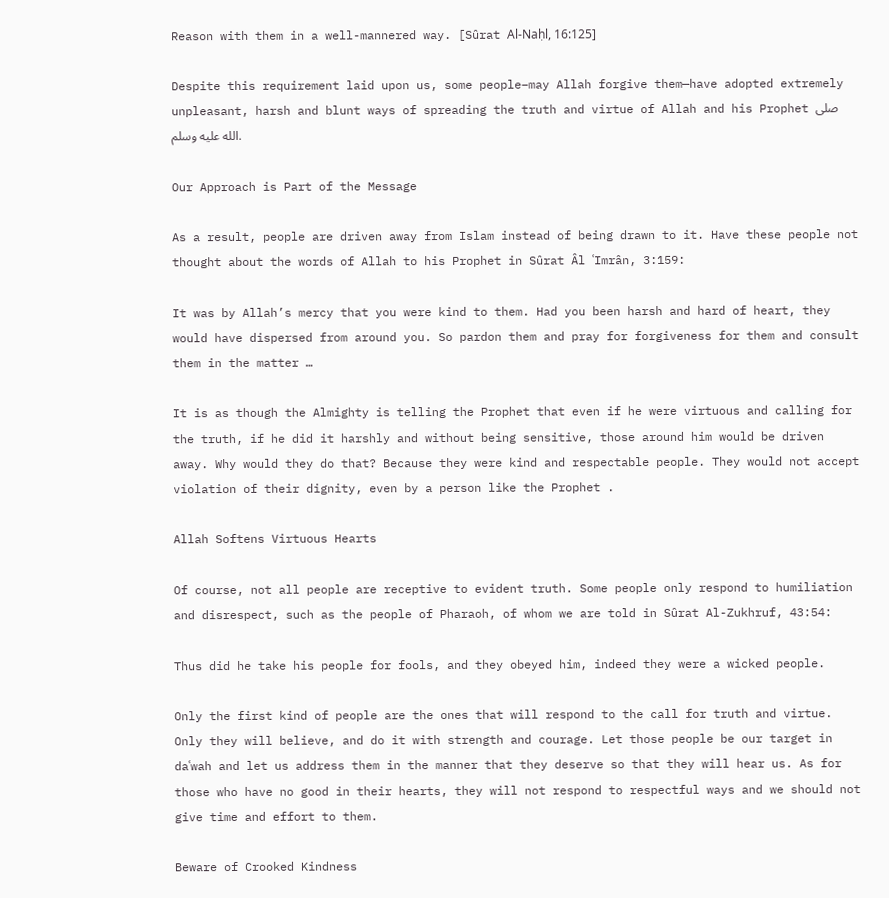Reason with them in a well-mannered way. [Sûrat Al-Naḥl, 16:125]

Despite this requirement laid upon us, some people–may Allah forgive them—have adopted extremely unpleasant, harsh and blunt ways of spreading the truth and virtue of Allah and his Prophet صلى الله عليه وسلم.

Our Approach is Part of the Message

As a result, people are driven away from Islam instead of being drawn to it. Have these people not thought about the words of Allah to his Prophet in Sûrat Âl ʿImrân, 3:159:

It was by Allah’s mercy that you were kind to them. Had you been harsh and hard of heart, they would have dispersed from around you. So pardon them and pray for forgiveness for them and consult them in the matter …

It is as though the Almighty is telling the Prophet that even if he were virtuous and calling for the truth, if he did it harshly and without being sensitive, those around him would be driven away. Why would they do that? Because they were kind and respectable people. They would not accept violation of their dignity, even by a person like the Prophet .

Allah Softens Virtuous Hearts

Of course, not all people are receptive to evident truth. Some people only respond to humiliation and disrespect, such as the people of Pharaoh, of whom we are told in Sûrat Al-Zukhruf, 43:54:

Thus did he take his people for fools, and they obeyed him, indeed they were a wicked people.

Only the first kind of people are the ones that will respond to the call for truth and virtue. Only they will believe, and do it with strength and courage. Let those people be our target in daʿwah and let us address them in the manner that they deserve so that they will hear us. As for those who have no good in their hearts, they will not respond to respectful ways and we should not give time and effort to them.

Beware of Crooked Kindness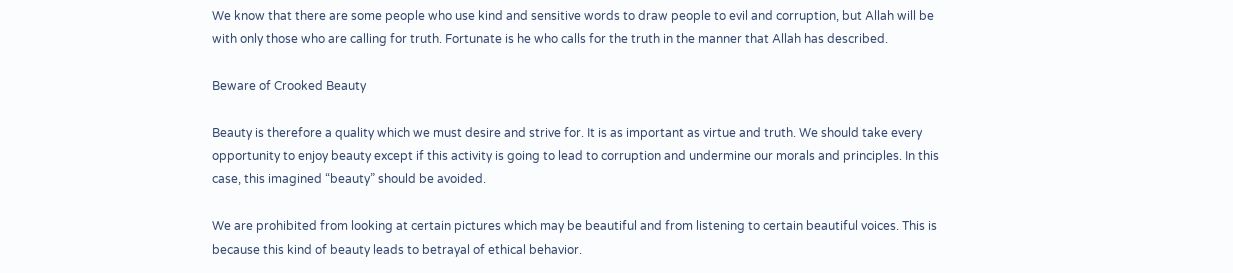We know that there are some people who use kind and sensitive words to draw people to evil and corruption, but Allah will be with only those who are calling for truth. Fortunate is he who calls for the truth in the manner that Allah has described.

Beware of Crooked Beauty

Beauty is therefore a quality which we must desire and strive for. It is as important as virtue and truth. We should take every opportunity to enjoy beauty except if this activity is going to lead to corruption and undermine our morals and principles. In this case, this imagined “beauty” should be avoided.

We are prohibited from looking at certain pictures which may be beautiful and from listening to certain beautiful voices. This is because this kind of beauty leads to betrayal of ethical behavior.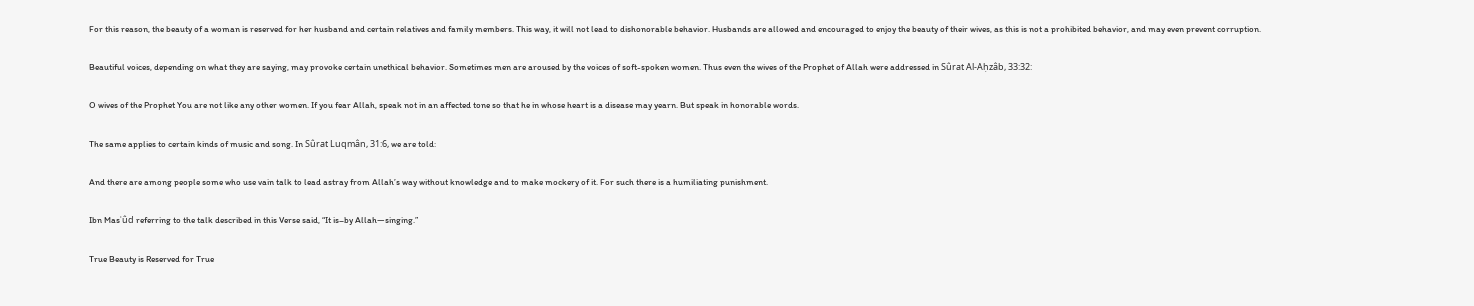For this reason, the beauty of a woman is reserved for her husband and certain relatives and family members. This way, it will not lead to dishonorable behavior. Husbands are allowed and encouraged to enjoy the beauty of their wives, as this is not a prohibited behavior, and may even prevent corruption.

Beautiful voices, depending on what they are saying, may provoke certain unethical behavior. Sometimes men are aroused by the voices of soft-spoken women. Thus even the wives of the Prophet of Allah were addressed in Sûrat Al-Aḥzâb, 33:32:

O wives of the Prophet You are not like any other women. If you fear Allah, speak not in an affected tone so that he in whose heart is a disease may yearn. But speak in honorable words.

The same applies to certain kinds of music and song. In Sûrat Luqmân, 31:6, we are told:

And there are among people some who use vain talk to lead astray from Allah’s way without knowledge and to make mockery of it. For such there is a humiliating punishment.

Ibn Masʿûd referring to the talk described in this Verse said, “It is–by Allah—singing.”

True Beauty is Reserved for True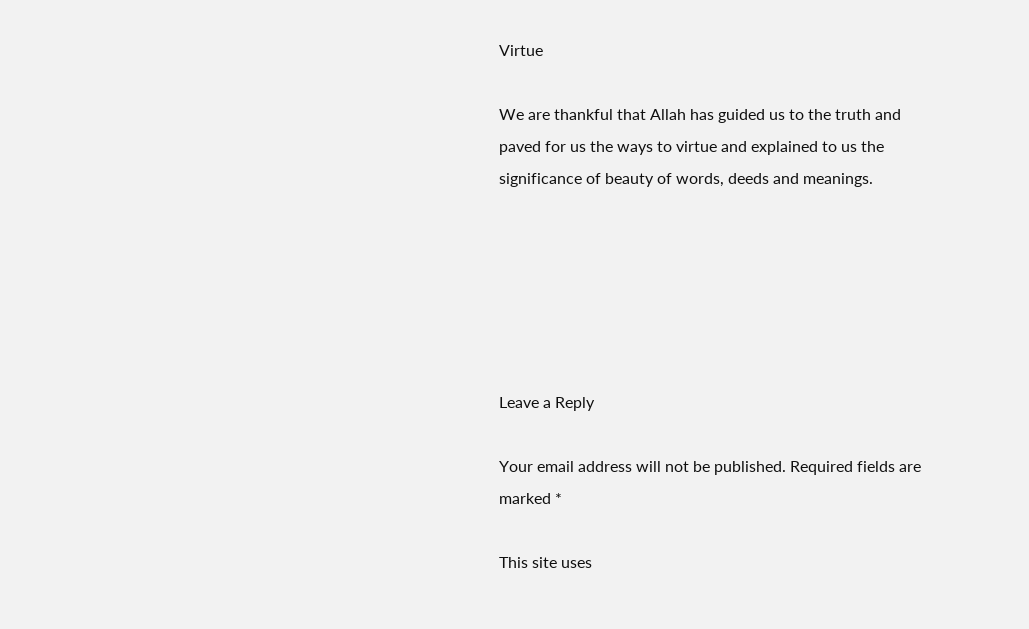Virtue

We are thankful that Allah has guided us to the truth and paved for us the ways to virtue and explained to us the significance of beauty of words, deeds and meanings.






Leave a Reply

Your email address will not be published. Required fields are marked *

This site uses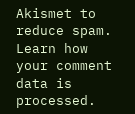Akismet to reduce spam. Learn how your comment data is processed.